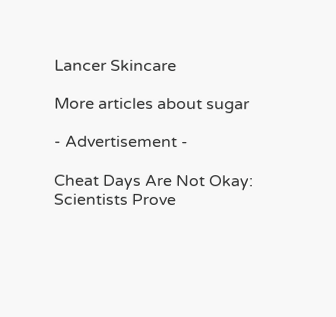Lancer Skincare

More articles about sugar

- Advertisement -

Cheat Days Are Not Okay: Scientists Prove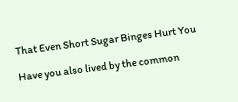That Even Short Sugar Binges Hurt You

Have you also lived by the common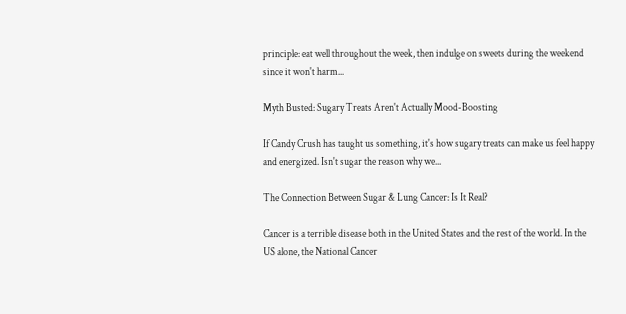principle: eat well throughout the week, then indulge on sweets during the weekend since it won't harm...

Myth Busted: Sugary Treats Aren't Actually Mood-Boosting

If Candy Crush has taught us something, it's how sugary treats can make us feel happy and energized. Isn't sugar the reason why we...

The Connection Between Sugar & Lung Cancer: Is It Real?

Cancer is a terrible disease both in the United States and the rest of the world. In the US alone, the National Cancer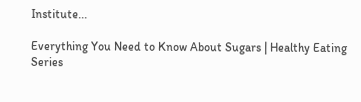Institute...

Everything You Need to Know About Sugars | Healthy Eating Series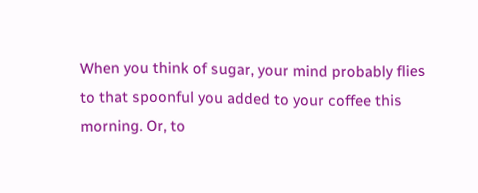When you think of sugar, your mind probably flies to that spoonful you added to your coffee this morning. Or, to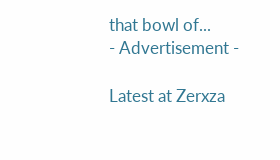that bowl of...
- Advertisement -

Latest at Zerxza